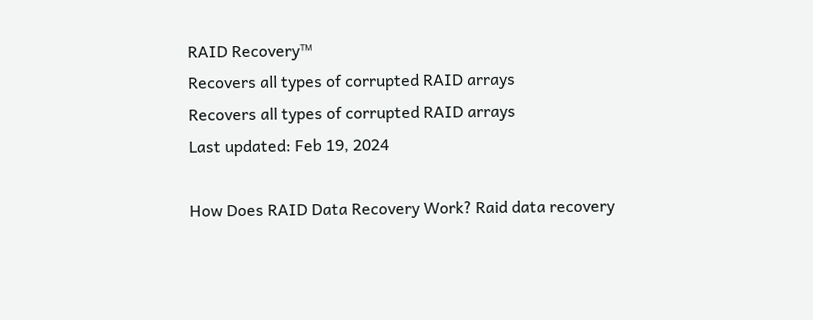RAID Recovery™
Recovers all types of corrupted RAID arrays
Recovers all types of corrupted RAID arrays
Last updated: Feb 19, 2024

How Does RAID Data Recovery Work? Raid data recovery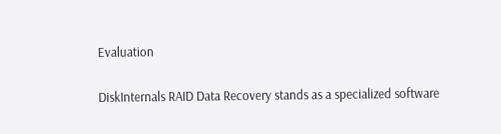Evaluation

DiskInternals RAID Data Recovery stands as a specialized software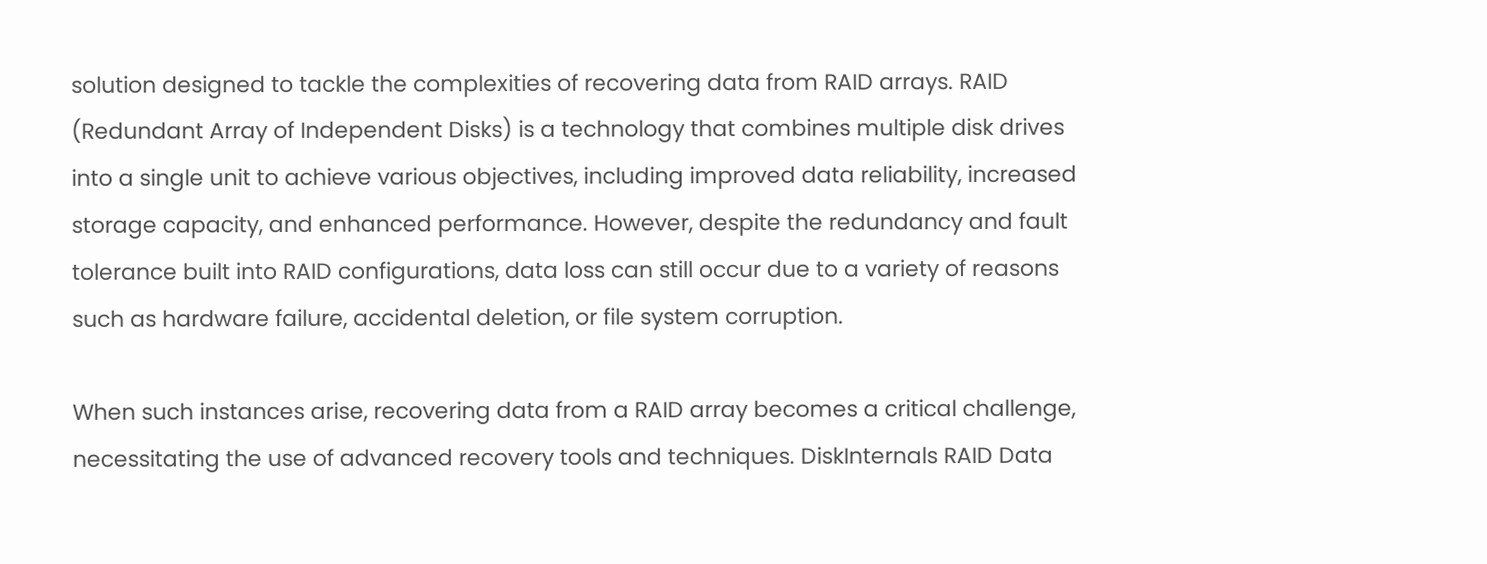solution designed to tackle the complexities of recovering data from RAID arrays. RAID (Redundant Array of Independent Disks) is a technology that combines multiple disk drives into a single unit to achieve various objectives, including improved data reliability, increased storage capacity, and enhanced performance. However, despite the redundancy and fault tolerance built into RAID configurations, data loss can still occur due to a variety of reasons such as hardware failure, accidental deletion, or file system corruption.

When such instances arise, recovering data from a RAID array becomes a critical challenge, necessitating the use of advanced recovery tools and techniques. DiskInternals RAID Data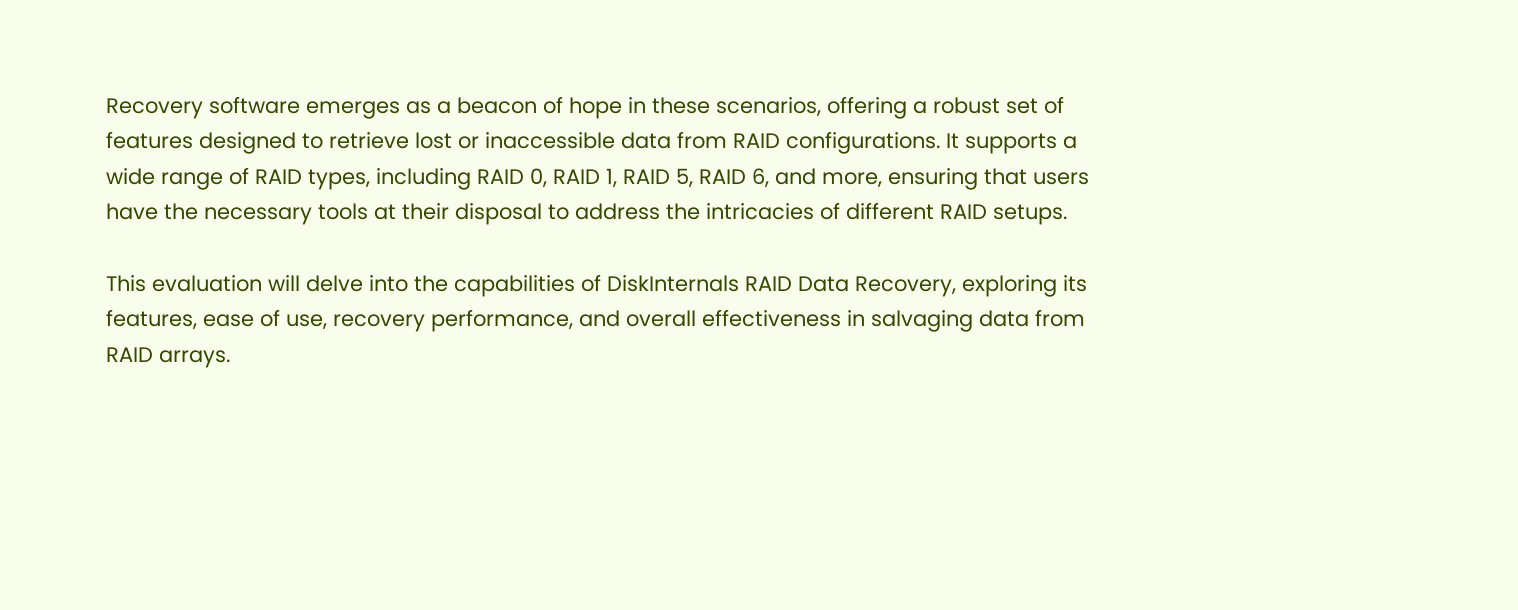Recovery software emerges as a beacon of hope in these scenarios, offering a robust set of features designed to retrieve lost or inaccessible data from RAID configurations. It supports a wide range of RAID types, including RAID 0, RAID 1, RAID 5, RAID 6, and more, ensuring that users have the necessary tools at their disposal to address the intricacies of different RAID setups.

This evaluation will delve into the capabilities of DiskInternals RAID Data Recovery, exploring its features, ease of use, recovery performance, and overall effectiveness in salvaging data from RAID arrays.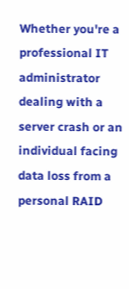Whether you're a professional IT administrator dealing with a server crash or an individual facing data loss from a personal RAID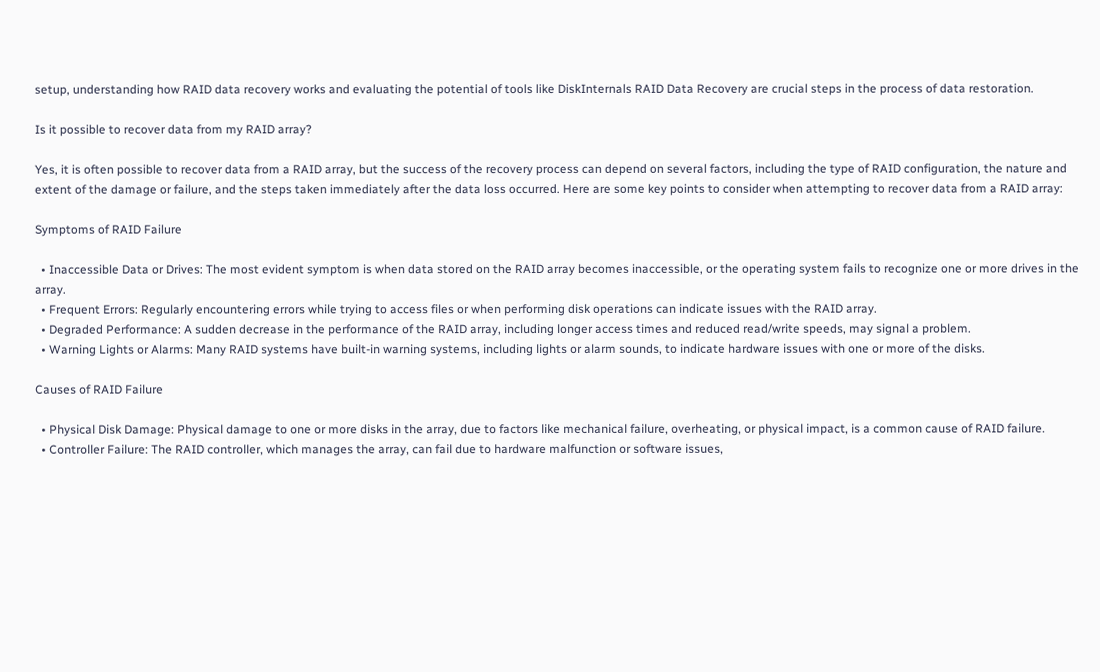setup, understanding how RAID data recovery works and evaluating the potential of tools like DiskInternals RAID Data Recovery are crucial steps in the process of data restoration.

Is it possible to recover data from my RAID array?

Yes, it is often possible to recover data from a RAID array, but the success of the recovery process can depend on several factors, including the type of RAID configuration, the nature and extent of the damage or failure, and the steps taken immediately after the data loss occurred. Here are some key points to consider when attempting to recover data from a RAID array:

Symptoms of RAID Failure

  • Inaccessible Data or Drives: The most evident symptom is when data stored on the RAID array becomes inaccessible, or the operating system fails to recognize one or more drives in the array.
  • Frequent Errors: Regularly encountering errors while trying to access files or when performing disk operations can indicate issues with the RAID array.
  • Degraded Performance: A sudden decrease in the performance of the RAID array, including longer access times and reduced read/write speeds, may signal a problem.
  • Warning Lights or Alarms: Many RAID systems have built-in warning systems, including lights or alarm sounds, to indicate hardware issues with one or more of the disks.

Causes of RAID Failure

  • Physical Disk Damage: Physical damage to one or more disks in the array, due to factors like mechanical failure, overheating, or physical impact, is a common cause of RAID failure.
  • Controller Failure: The RAID controller, which manages the array, can fail due to hardware malfunction or software issues,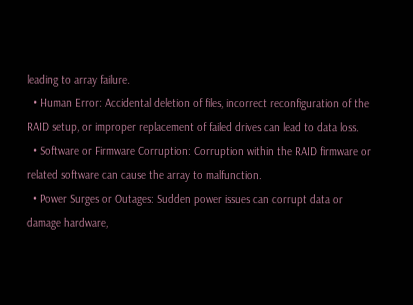leading to array failure.
  • Human Error: Accidental deletion of files, incorrect reconfiguration of the RAID setup, or improper replacement of failed drives can lead to data loss.
  • Software or Firmware Corruption: Corruption within the RAID firmware or related software can cause the array to malfunction.
  • Power Surges or Outages: Sudden power issues can corrupt data or damage hardware,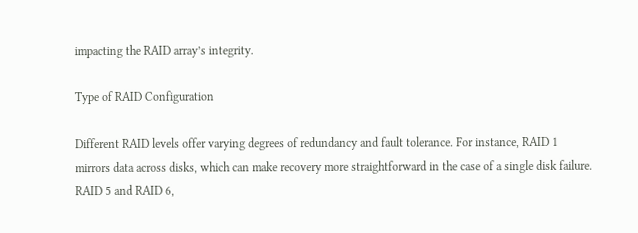impacting the RAID array’s integrity.

Type of RAID Configuration

Different RAID levels offer varying degrees of redundancy and fault tolerance. For instance, RAID 1 mirrors data across disks, which can make recovery more straightforward in the case of a single disk failure. RAID 5 and RAID 6,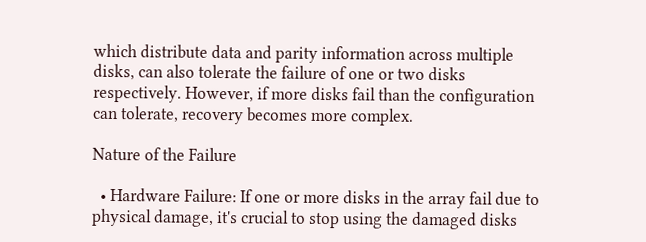which distribute data and parity information across multiple disks, can also tolerate the failure of one or two disks respectively. However, if more disks fail than the configuration can tolerate, recovery becomes more complex.

Nature of the Failure

  • Hardware Failure: If one or more disks in the array fail due to physical damage, it's crucial to stop using the damaged disks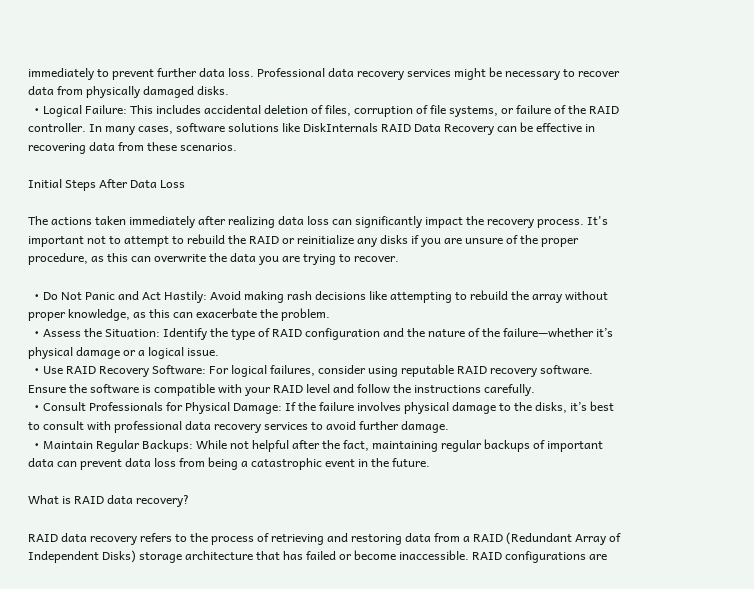immediately to prevent further data loss. Professional data recovery services might be necessary to recover data from physically damaged disks.
  • Logical Failure: This includes accidental deletion of files, corruption of file systems, or failure of the RAID controller. In many cases, software solutions like DiskInternals RAID Data Recovery can be effective in recovering data from these scenarios.

Initial Steps After Data Loss

The actions taken immediately after realizing data loss can significantly impact the recovery process. It's important not to attempt to rebuild the RAID or reinitialize any disks if you are unsure of the proper procedure, as this can overwrite the data you are trying to recover.

  • Do Not Panic and Act Hastily: Avoid making rash decisions like attempting to rebuild the array without proper knowledge, as this can exacerbate the problem.
  • Assess the Situation: Identify the type of RAID configuration and the nature of the failure—whether it’s physical damage or a logical issue.
  • Use RAID Recovery Software: For logical failures, consider using reputable RAID recovery software. Ensure the software is compatible with your RAID level and follow the instructions carefully.
  • Consult Professionals for Physical Damage: If the failure involves physical damage to the disks, it’s best to consult with professional data recovery services to avoid further damage.
  • Maintain Regular Backups: While not helpful after the fact, maintaining regular backups of important data can prevent data loss from being a catastrophic event in the future.

What is RAID data recovery?

RAID data recovery refers to the process of retrieving and restoring data from a RAID (Redundant Array of Independent Disks) storage architecture that has failed or become inaccessible. RAID configurations are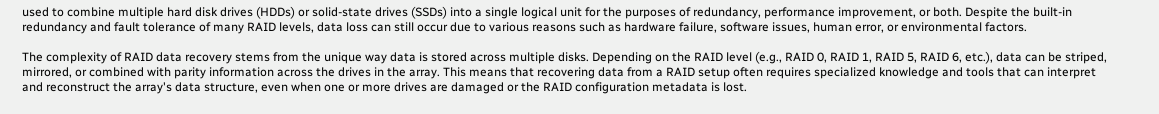used to combine multiple hard disk drives (HDDs) or solid-state drives (SSDs) into a single logical unit for the purposes of redundancy, performance improvement, or both. Despite the built-in redundancy and fault tolerance of many RAID levels, data loss can still occur due to various reasons such as hardware failure, software issues, human error, or environmental factors.

The complexity of RAID data recovery stems from the unique way data is stored across multiple disks. Depending on the RAID level (e.g., RAID 0, RAID 1, RAID 5, RAID 6, etc.), data can be striped, mirrored, or combined with parity information across the drives in the array. This means that recovering data from a RAID setup often requires specialized knowledge and tools that can interpret and reconstruct the array's data structure, even when one or more drives are damaged or the RAID configuration metadata is lost.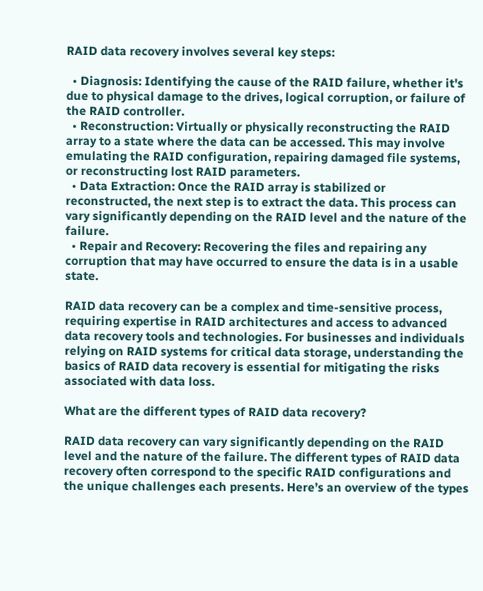RAID data recovery involves several key steps:

  • Diagnosis: Identifying the cause of the RAID failure, whether it's due to physical damage to the drives, logical corruption, or failure of the RAID controller.
  • Reconstruction: Virtually or physically reconstructing the RAID array to a state where the data can be accessed. This may involve emulating the RAID configuration, repairing damaged file systems, or reconstructing lost RAID parameters.
  • Data Extraction: Once the RAID array is stabilized or reconstructed, the next step is to extract the data. This process can vary significantly depending on the RAID level and the nature of the failure.
  • Repair and Recovery: Recovering the files and repairing any corruption that may have occurred to ensure the data is in a usable state.

RAID data recovery can be a complex and time-sensitive process, requiring expertise in RAID architectures and access to advanced data recovery tools and technologies. For businesses and individuals relying on RAID systems for critical data storage, understanding the basics of RAID data recovery is essential for mitigating the risks associated with data loss.

What are the different types of RAID data recovery?

RAID data recovery can vary significantly depending on the RAID level and the nature of the failure. The different types of RAID data recovery often correspond to the specific RAID configurations and the unique challenges each presents. Here’s an overview of the types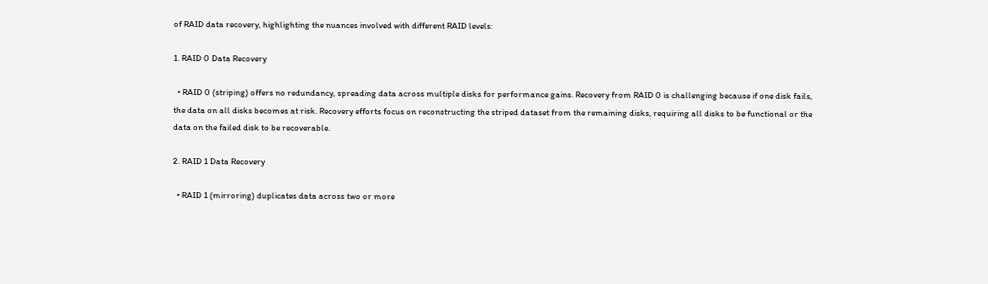of RAID data recovery, highlighting the nuances involved with different RAID levels:

1. RAID 0 Data Recovery

  • RAID 0 (striping) offers no redundancy, spreading data across multiple disks for performance gains. Recovery from RAID 0 is challenging because if one disk fails, the data on all disks becomes at risk. Recovery efforts focus on reconstructing the striped dataset from the remaining disks, requiring all disks to be functional or the data on the failed disk to be recoverable.

2. RAID 1 Data Recovery

  • RAID 1 (mirroring) duplicates data across two or more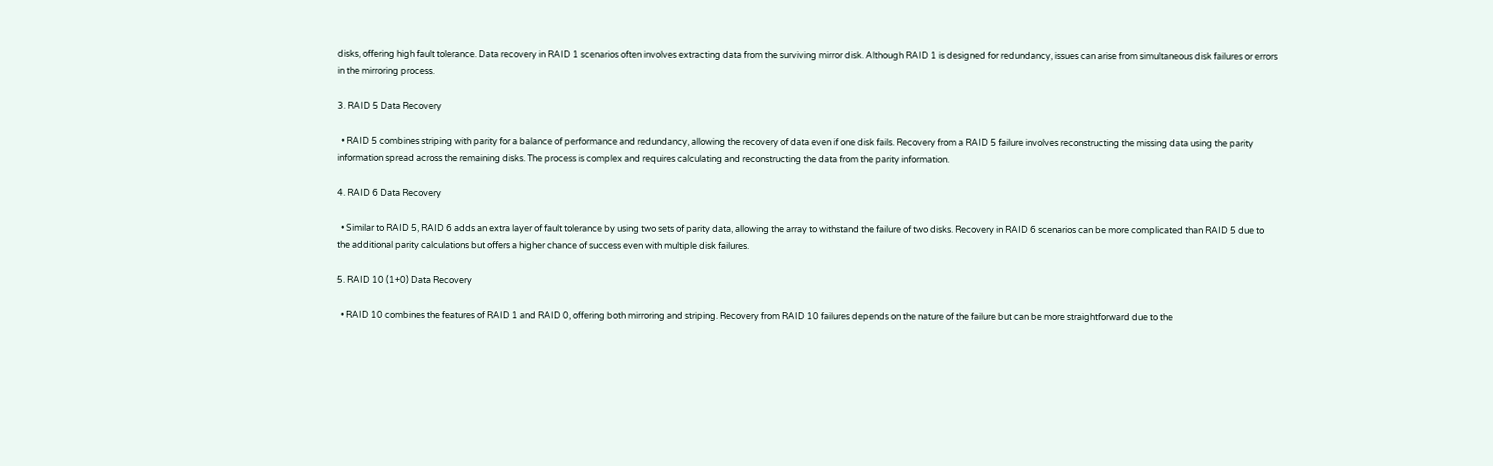disks, offering high fault tolerance. Data recovery in RAID 1 scenarios often involves extracting data from the surviving mirror disk. Although RAID 1 is designed for redundancy, issues can arise from simultaneous disk failures or errors in the mirroring process.

3. RAID 5 Data Recovery

  • RAID 5 combines striping with parity for a balance of performance and redundancy, allowing the recovery of data even if one disk fails. Recovery from a RAID 5 failure involves reconstructing the missing data using the parity information spread across the remaining disks. The process is complex and requires calculating and reconstructing the data from the parity information.

4. RAID 6 Data Recovery

  • Similar to RAID 5, RAID 6 adds an extra layer of fault tolerance by using two sets of parity data, allowing the array to withstand the failure of two disks. Recovery in RAID 6 scenarios can be more complicated than RAID 5 due to the additional parity calculations but offers a higher chance of success even with multiple disk failures.

5. RAID 10 (1+0) Data Recovery

  • RAID 10 combines the features of RAID 1 and RAID 0, offering both mirroring and striping. Recovery from RAID 10 failures depends on the nature of the failure but can be more straightforward due to the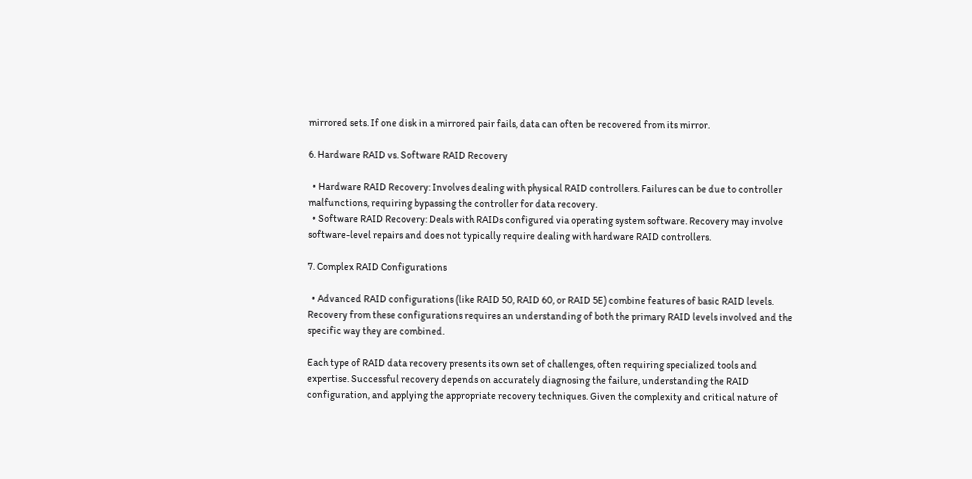mirrored sets. If one disk in a mirrored pair fails, data can often be recovered from its mirror.

6. Hardware RAID vs. Software RAID Recovery

  • Hardware RAID Recovery: Involves dealing with physical RAID controllers. Failures can be due to controller malfunctions, requiring bypassing the controller for data recovery.
  • Software RAID Recovery: Deals with RAIDs configured via operating system software. Recovery may involve software-level repairs and does not typically require dealing with hardware RAID controllers.

7. Complex RAID Configurations

  • Advanced RAID configurations (like RAID 50, RAID 60, or RAID 5E) combine features of basic RAID levels. Recovery from these configurations requires an understanding of both the primary RAID levels involved and the specific way they are combined.

Each type of RAID data recovery presents its own set of challenges, often requiring specialized tools and expertise. Successful recovery depends on accurately diagnosing the failure, understanding the RAID configuration, and applying the appropriate recovery techniques. Given the complexity and critical nature of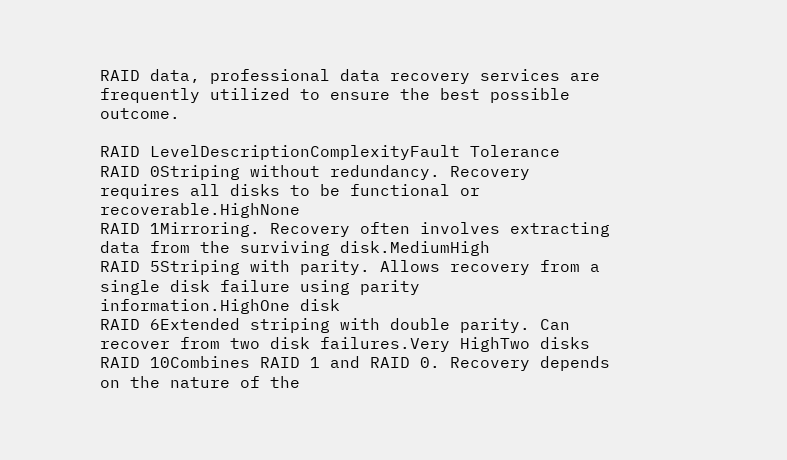RAID data, professional data recovery services are frequently utilized to ensure the best possible outcome.

RAID LevelDescriptionComplexityFault Tolerance
RAID 0Striping without redundancy. Recovery requires all disks to be functional or recoverable.HighNone
RAID 1Mirroring. Recovery often involves extracting data from the surviving disk.MediumHigh
RAID 5Striping with parity. Allows recovery from a single disk failure using parity information.HighOne disk
RAID 6Extended striping with double parity. Can recover from two disk failures.Very HighTwo disks
RAID 10Combines RAID 1 and RAID 0. Recovery depends on the nature of the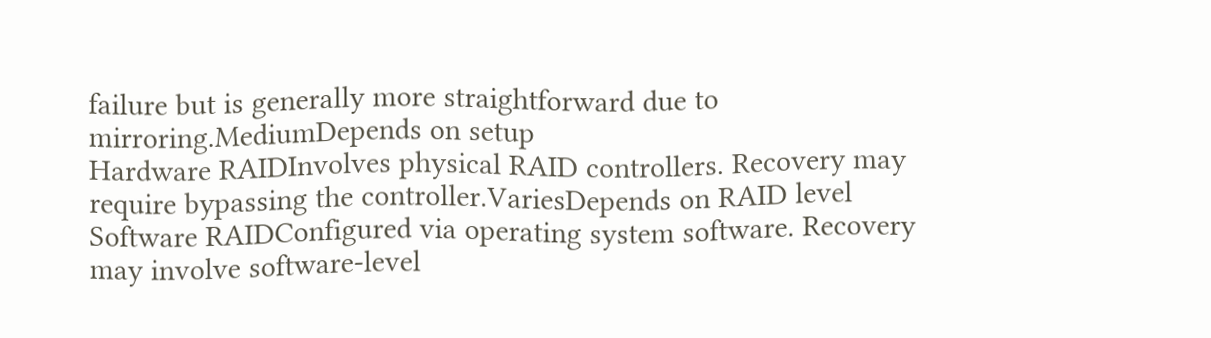failure but is generally more straightforward due to mirroring.MediumDepends on setup
Hardware RAIDInvolves physical RAID controllers. Recovery may require bypassing the controller.VariesDepends on RAID level
Software RAIDConfigured via operating system software. Recovery may involve software-level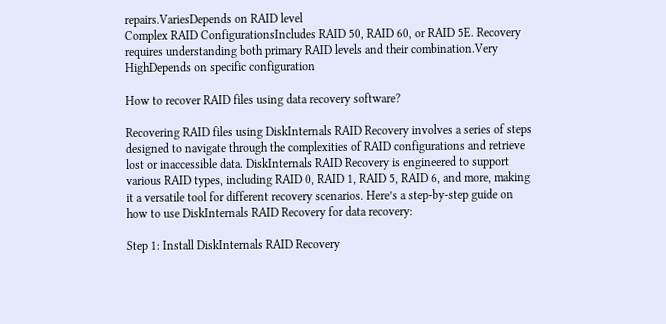repairs.VariesDepends on RAID level
Complex RAID ConfigurationsIncludes RAID 50, RAID 60, or RAID 5E. Recovery requires understanding both primary RAID levels and their combination.Very HighDepends on specific configuration

How to recover RAID files using data recovery software?

Recovering RAID files using DiskInternals RAID Recovery involves a series of steps designed to navigate through the complexities of RAID configurations and retrieve lost or inaccessible data. DiskInternals RAID Recovery is engineered to support various RAID types, including RAID 0, RAID 1, RAID 5, RAID 6, and more, making it a versatile tool for different recovery scenarios. Here’s a step-by-step guide on how to use DiskInternals RAID Recovery for data recovery:

Step 1: Install DiskInternals RAID Recovery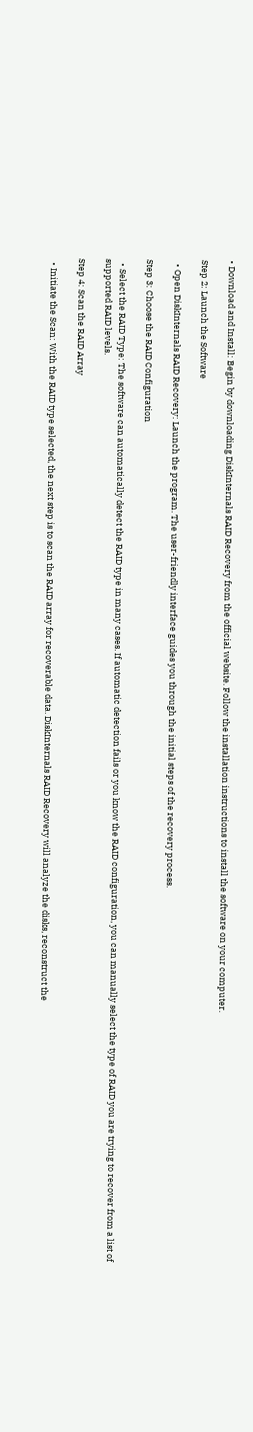• Download and Install: Begin by downloading DiskInternals RAID Recovery from the official website. Follow the installation instructions to install the software on your computer.

Step 2: Launch the Software

  • Open DiskInternals RAID Recovery: Launch the program. The user-friendly interface guides you through the initial steps of the recovery process.

Step 3: Choose the RAID Configuration

  • Select the RAID Type: The software can automatically detect the RAID type in many cases. If automatic detection fails or you know the RAID configuration, you can manually select the type of RAID you are trying to recover from a list of supported RAID levels.

Step 4: Scan the RAID Array

  • Initiate the Scan: With the RAID type selected, the next step is to scan the RAID array for recoverable data. DiskInternals RAID Recovery will analyze the disks, reconstruct the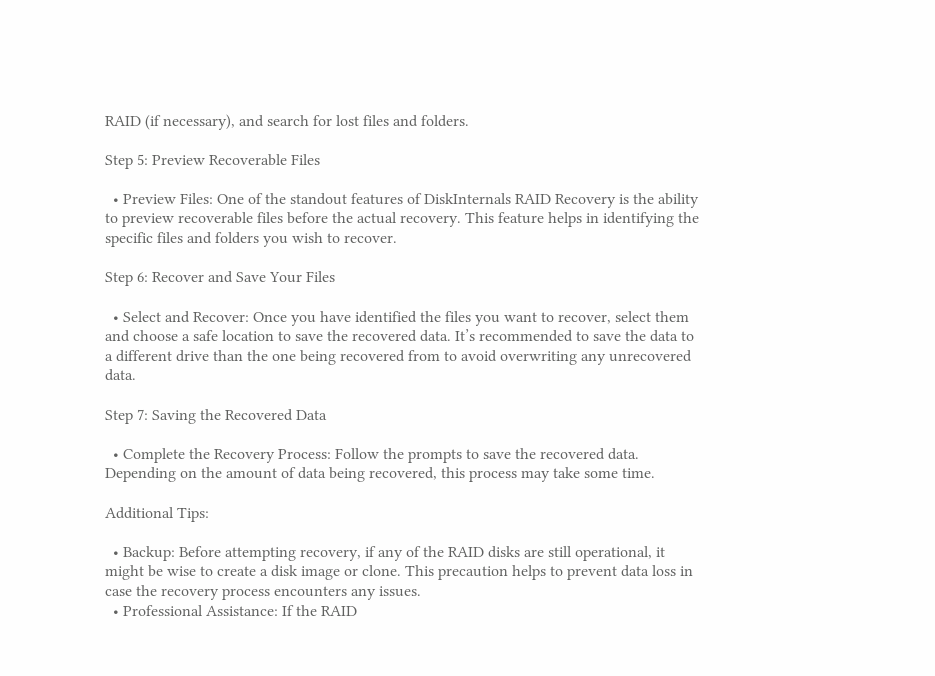RAID (if necessary), and search for lost files and folders.

Step 5: Preview Recoverable Files

  • Preview Files: One of the standout features of DiskInternals RAID Recovery is the ability to preview recoverable files before the actual recovery. This feature helps in identifying the specific files and folders you wish to recover.

Step 6: Recover and Save Your Files

  • Select and Recover: Once you have identified the files you want to recover, select them and choose a safe location to save the recovered data. It’s recommended to save the data to a different drive than the one being recovered from to avoid overwriting any unrecovered data.

Step 7: Saving the Recovered Data

  • Complete the Recovery Process: Follow the prompts to save the recovered data. Depending on the amount of data being recovered, this process may take some time.

Additional Tips:

  • Backup: Before attempting recovery, if any of the RAID disks are still operational, it might be wise to create a disk image or clone. This precaution helps to prevent data loss in case the recovery process encounters any issues.
  • Professional Assistance: If the RAID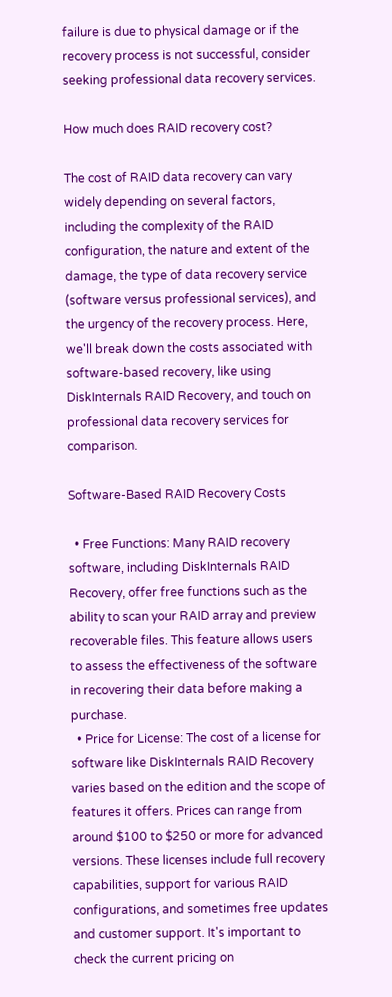failure is due to physical damage or if the recovery process is not successful, consider seeking professional data recovery services.

How much does RAID recovery cost?

The cost of RAID data recovery can vary widely depending on several factors, including the complexity of the RAID configuration, the nature and extent of the damage, the type of data recovery service (software versus professional services), and the urgency of the recovery process. Here, we'll break down the costs associated with software-based recovery, like using DiskInternals RAID Recovery, and touch on professional data recovery services for comparison.

Software-Based RAID Recovery Costs

  • Free Functions: Many RAID recovery software, including DiskInternals RAID Recovery, offer free functions such as the ability to scan your RAID array and preview recoverable files. This feature allows users to assess the effectiveness of the software in recovering their data before making a purchase.
  • Price for License: The cost of a license for software like DiskInternals RAID Recovery varies based on the edition and the scope of features it offers. Prices can range from around $100 to $250 or more for advanced versions. These licenses include full recovery capabilities, support for various RAID configurations, and sometimes free updates and customer support. It's important to check the current pricing on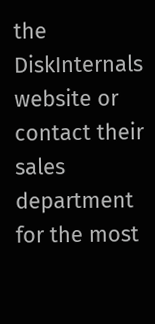the DiskInternals website or contact their sales department for the most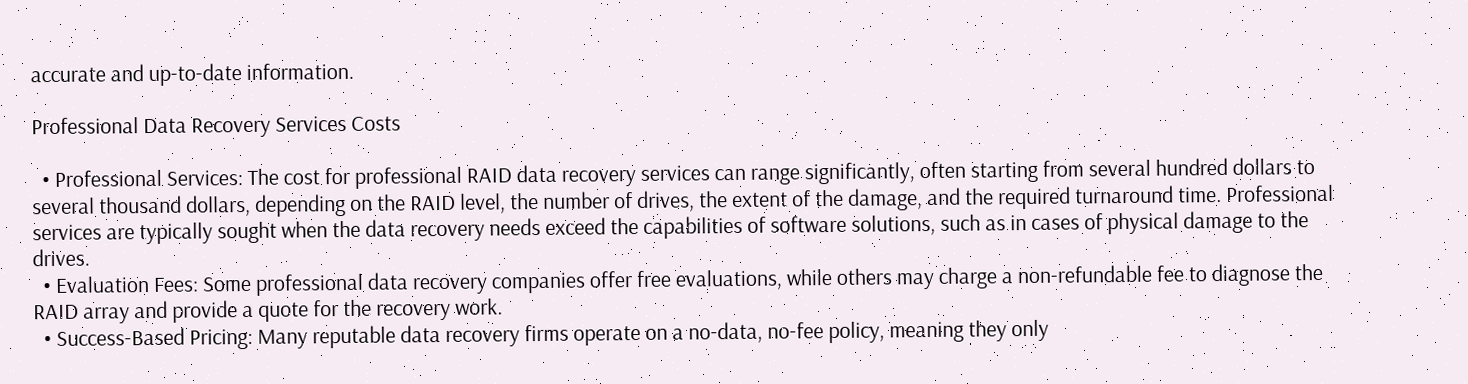accurate and up-to-date information.

Professional Data Recovery Services Costs

  • Professional Services: The cost for professional RAID data recovery services can range significantly, often starting from several hundred dollars to several thousand dollars, depending on the RAID level, the number of drives, the extent of the damage, and the required turnaround time. Professional services are typically sought when the data recovery needs exceed the capabilities of software solutions, such as in cases of physical damage to the drives.
  • Evaluation Fees: Some professional data recovery companies offer free evaluations, while others may charge a non-refundable fee to diagnose the RAID array and provide a quote for the recovery work.
  • Success-Based Pricing: Many reputable data recovery firms operate on a no-data, no-fee policy, meaning they only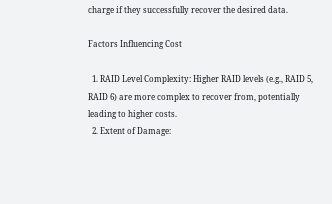charge if they successfully recover the desired data.

Factors Influencing Cost

  1. RAID Level Complexity: Higher RAID levels (e.g., RAID 5, RAID 6) are more complex to recover from, potentially leading to higher costs.
  2. Extent of Damage: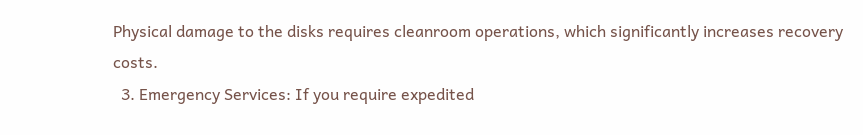Physical damage to the disks requires cleanroom operations, which significantly increases recovery costs.
  3. Emergency Services: If you require expedited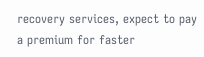recovery services, expect to pay a premium for faster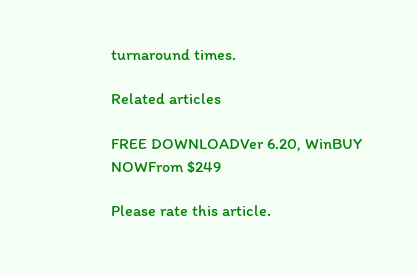turnaround times.

Related articles

FREE DOWNLOADVer 6.20, WinBUY NOWFrom $249

Please rate this article.